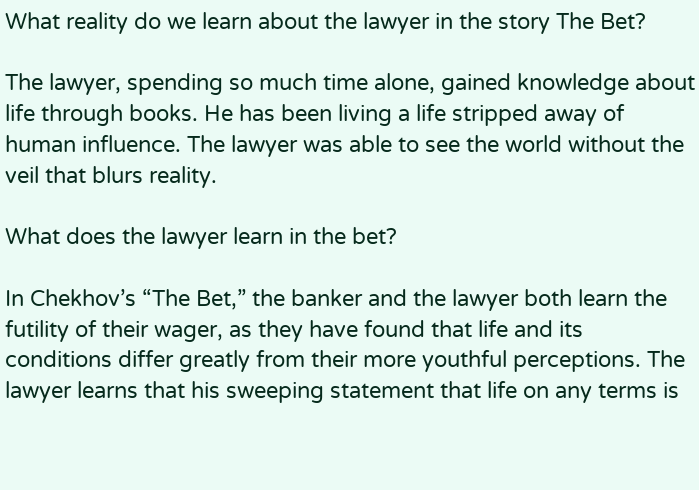What reality do we learn about the lawyer in the story The Bet?

The lawyer, spending so much time alone, gained knowledge about life through books. He has been living a life stripped away of human influence. The lawyer was able to see the world without the veil that blurs reality.

What does the lawyer learn in the bet?

In Chekhov’s “The Bet,” the banker and the lawyer both learn the futility of their wager, as they have found that life and its conditions differ greatly from their more youthful perceptions. The lawyer learns that his sweeping statement that life on any terms is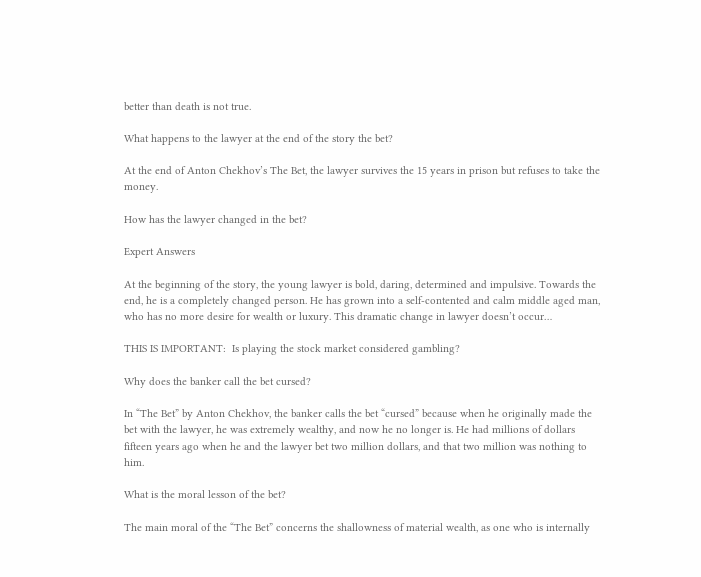better than death is not true.

What happens to the lawyer at the end of the story the bet?

At the end of Anton Chekhov’s The Bet, the lawyer survives the 15 years in prison but refuses to take the money.

How has the lawyer changed in the bet?

Expert Answers

At the beginning of the story, the young lawyer is bold, daring, determined and impulsive. Towards the end, he is a completely changed person. He has grown into a self-contented and calm middle aged man, who has no more desire for wealth or luxury. This dramatic change in lawyer doesn’t occur…

THIS IS IMPORTANT:  Is playing the stock market considered gambling?

Why does the banker call the bet cursed?

In “The Bet” by Anton Chekhov, the banker calls the bet “cursed” because when he originally made the bet with the lawyer, he was extremely wealthy, and now he no longer is. He had millions of dollars fifteen years ago when he and the lawyer bet two million dollars, and that two million was nothing to him.

What is the moral lesson of the bet?

The main moral of the “The Bet” concerns the shallowness of material wealth, as one who is internally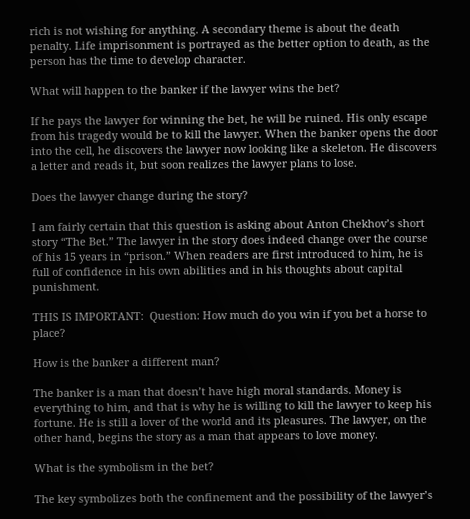rich is not wishing for anything. A secondary theme is about the death penalty. Life imprisonment is portrayed as the better option to death, as the person has the time to develop character.

What will happen to the banker if the lawyer wins the bet?

If he pays the lawyer for winning the bet, he will be ruined. His only escape from his tragedy would be to kill the lawyer. When the banker opens the door into the cell, he discovers the lawyer now looking like a skeleton. He discovers a letter and reads it, but soon realizes the lawyer plans to lose.

Does the lawyer change during the story?

I am fairly certain that this question is asking about Anton Chekhov’s short story “The Bet.” The lawyer in the story does indeed change over the course of his 15 years in “prison.” When readers are first introduced to him, he is full of confidence in his own abilities and in his thoughts about capital punishment.

THIS IS IMPORTANT:  Question: How much do you win if you bet a horse to place?

How is the banker a different man?

The banker is a man that doesn’t have high moral standards. Money is everything to him, and that is why he is willing to kill the lawyer to keep his fortune. He is still a lover of the world and its pleasures. The lawyer, on the other hand, begins the story as a man that appears to love money.

What is the symbolism in the bet?

The key symbolizes both the confinement and the possibility of the lawyer’s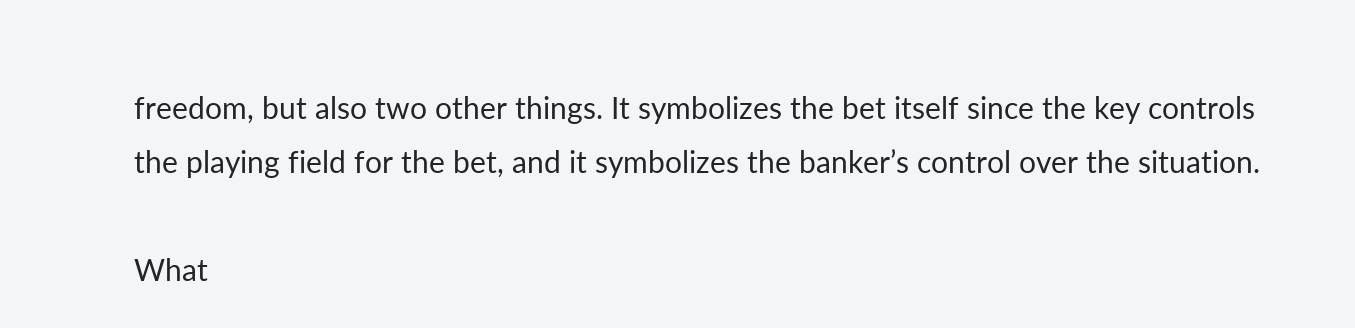freedom, but also two other things. It symbolizes the bet itself since the key controls the playing field for the bet, and it symbolizes the banker’s control over the situation.

What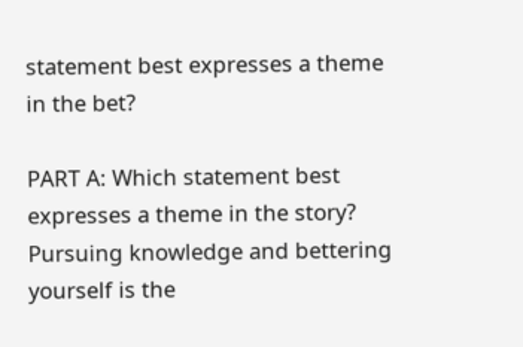statement best expresses a theme in the bet?

PART A: Which statement best expresses a theme in the story? Pursuing knowledge and bettering yourself is the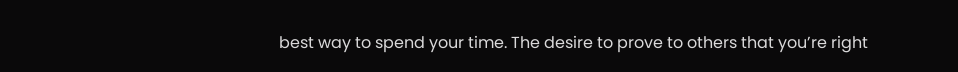best way to spend your time. The desire to prove to others that you’re right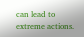can lead to extreme actions.